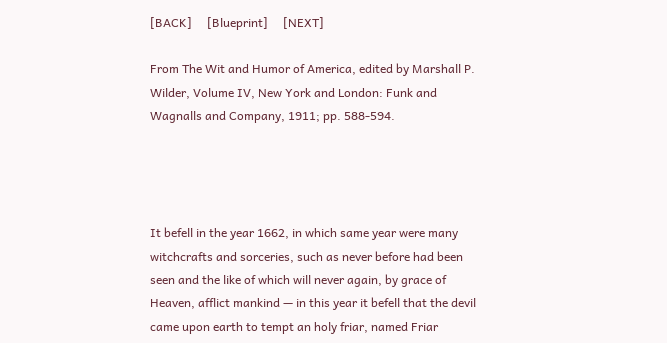[BACK]     [Blueprint]     [NEXT]

From The Wit and Humor of America, edited by Marshall P. Wilder, Volume IV, New York and London: Funk and Wagnalls and Company, 1911; pp. 588-594.




It befell in the year 1662, in which same year were many witchcrafts and sorceries, such as never before had been seen and the like of which will never again, by grace of Heaven, afflict mankind — in this year it befell that the devil came upon earth to tempt an holy friar, named Friar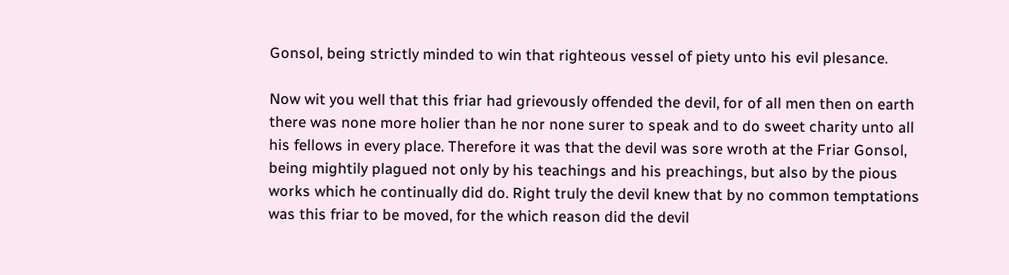Gonsol, being strictly minded to win that righteous vessel of piety unto his evil plesance.

Now wit you well that this friar had grievously offended the devil, for of all men then on earth there was none more holier than he nor none surer to speak and to do sweet charity unto all his fellows in every place. Therefore it was that the devil was sore wroth at the Friar Gonsol, being mightily plagued not only by his teachings and his preachings, but also by the pious works which he continually did do. Right truly the devil knew that by no common temptations was this friar to be moved, for the which reason did the devil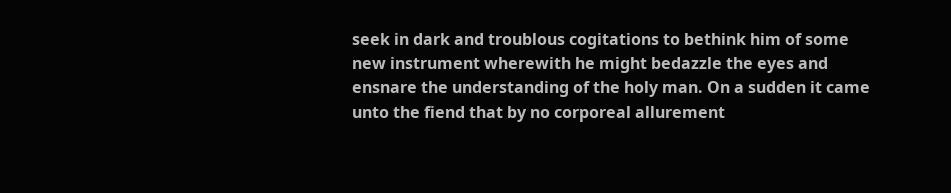seek in dark and troublous cogitations to bethink him of some new instrument wherewith he might bedazzle the eyes and ensnare the understanding of the holy man. On a sudden it came unto the fiend that by no corporeal allurement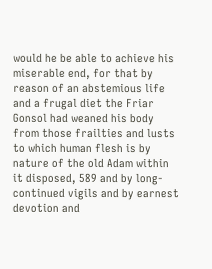would he be able to achieve his miserable end, for that by reason of an abstemious life and a frugal diet the Friar Gonsol had weaned his body from those frailties and lusts to which human flesh is by nature of the old Adam within it disposed, 589 and by long-continued vigils and by earnest devotion and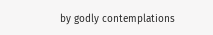by godly contemplations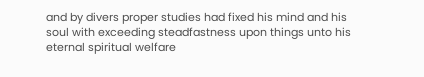and by divers proper studies had fixed his mind and his soul with exceeding steadfastness upon things unto his eternal spiritual welfare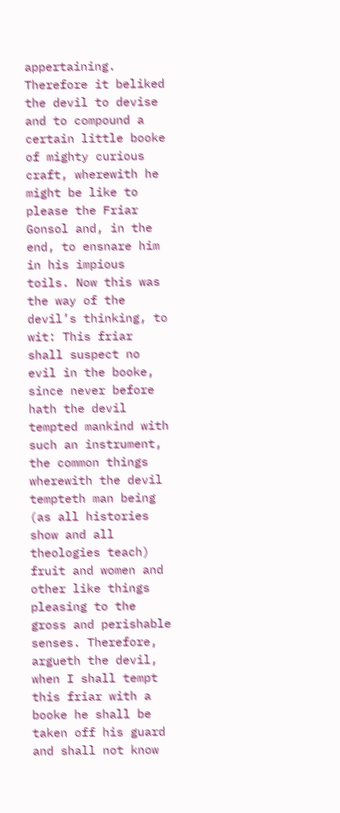appertaining. Therefore it beliked the devil to devise and to compound a certain little booke of mighty curious craft, wherewith he might be like to please the Friar Gonsol and, in the end, to ensnare him in his impious toils. Now this was the way of the devil’s thinking, to wit: This friar shall suspect no evil in the booke, since never before hath the devil tempted mankind with such an instrument, the common things wherewith the devil tempteth man being (as all histories show and all theologies teach) fruit and women and other like things pleasing to the gross and perishable senses. Therefore, argueth the devil, when I shall tempt this friar with a booke he shall be taken off his guard and shall not know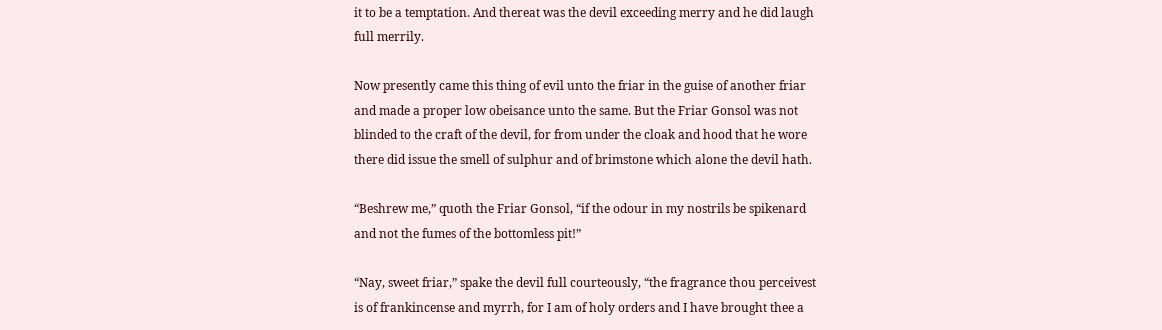it to be a temptation. And thereat was the devil exceeding merry and he did laugh full merrily.

Now presently came this thing of evil unto the friar in the guise of another friar and made a proper low obeisance unto the same. But the Friar Gonsol was not blinded to the craft of the devil, for from under the cloak and hood that he wore there did issue the smell of sulphur and of brimstone which alone the devil hath.

“Beshrew me,” quoth the Friar Gonsol, “if the odour in my nostrils be spikenard and not the fumes of the bottomless pit!”

“Nay, sweet friar,” spake the devil full courteously, “the fragrance thou perceivest is of frankincense and myrrh, for I am of holy orders and I have brought thee a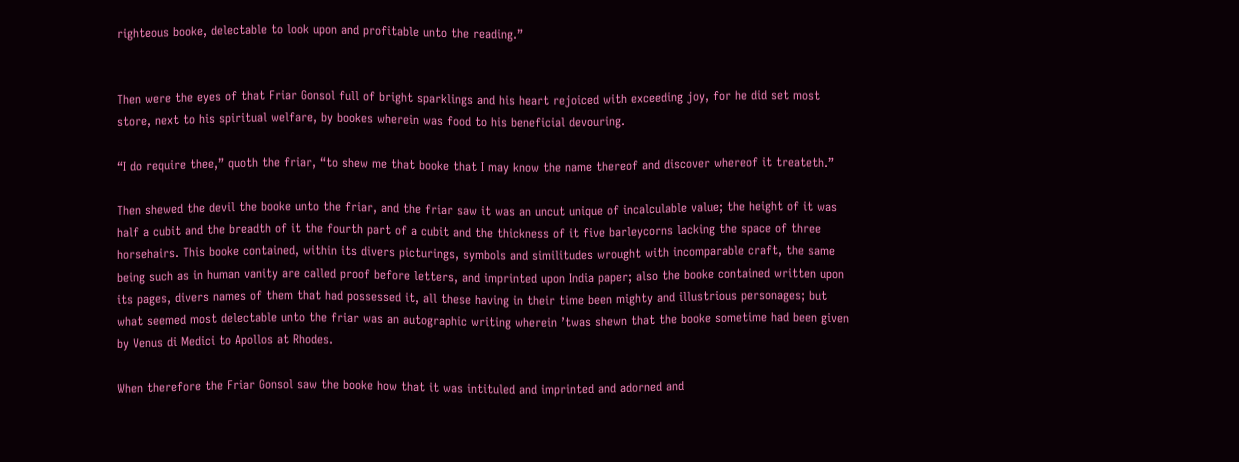righteous booke, delectable to look upon and profitable unto the reading.”


Then were the eyes of that Friar Gonsol full of bright sparklings and his heart rejoiced with exceeding joy, for he did set most store, next to his spiritual welfare, by bookes wherein was food to his beneficial devouring.

“I do require thee,” quoth the friar, “to shew me that booke that I may know the name thereof and discover whereof it treateth.”

Then shewed the devil the booke unto the friar, and the friar saw it was an uncut unique of incalculable value; the height of it was half a cubit and the breadth of it the fourth part of a cubit and the thickness of it five barleycorns lacking the space of three horsehairs. This booke contained, within its divers picturings, symbols and similitudes wrought with incomparable craft, the same being such as in human vanity are called proof before letters, and imprinted upon India paper; also the booke contained written upon its pages, divers names of them that had possessed it, all these having in their time been mighty and illustrious personages; but what seemed most delectable unto the friar was an autographic writing wherein ’twas shewn that the booke sometime had been given by Venus di Medici to Apollos at Rhodes.

When therefore the Friar Gonsol saw the booke how that it was intituled and imprinted and adorned and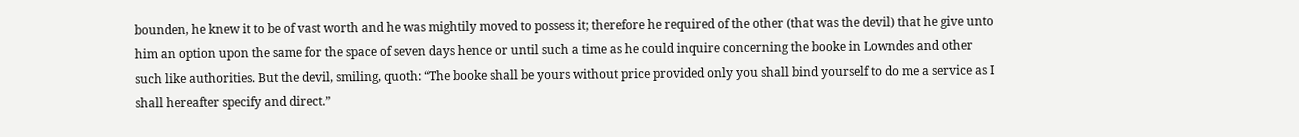bounden, he knew it to be of vast worth and he was mightily moved to possess it; therefore he required of the other (that was the devil) that he give unto him an option upon the same for the space of seven days hence or until such a time as he could inquire concerning the booke in Lowndes and other such like authorities. But the devil, smiling, quoth: “The booke shall be yours without price provided only you shall bind yourself to do me a service as I shall hereafter specify and direct.”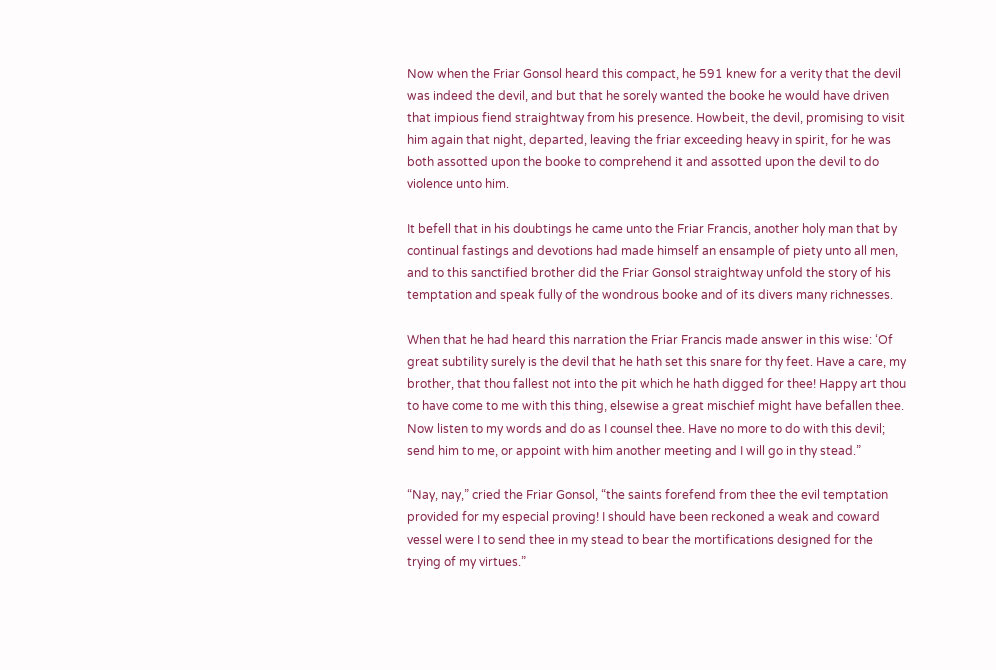Now when the Friar Gonsol heard this compact, he 591 knew for a verity that the devil was indeed the devil, and but that he sorely wanted the booke he would have driven that impious fiend straightway from his presence. Howbeit, the devil, promising to visit him again that night, departed, leaving the friar exceeding heavy in spirit, for he was both assotted upon the booke to comprehend it and assotted upon the devil to do violence unto him.

It befell that in his doubtings he came unto the Friar Francis, another holy man that by continual fastings and devotions had made himself an ensample of piety unto all men, and to this sanctified brother did the Friar Gonsol straightway unfold the story of his temptation and speak fully of the wondrous booke and of its divers many richnesses.

When that he had heard this narration the Friar Francis made answer in this wise: ‘Of great subtility surely is the devil that he hath set this snare for thy feet. Have a care, my brother, that thou fallest not into the pit which he hath digged for thee! Happy art thou to have come to me with this thing, elsewise a great mischief might have befallen thee. Now listen to my words and do as I counsel thee. Have no more to do with this devil; send him to me, or appoint with him another meeting and I will go in thy stead.”

“Nay, nay,” cried the Friar Gonsol, “the saints forefend from thee the evil temptation provided for my especial proving! I should have been reckoned a weak and coward vessel were I to send thee in my stead to bear the mortifications designed for the trying of my virtues.”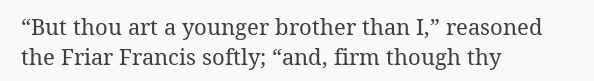“But thou art a younger brother than I,” reasoned the Friar Francis softly; “and, firm though thy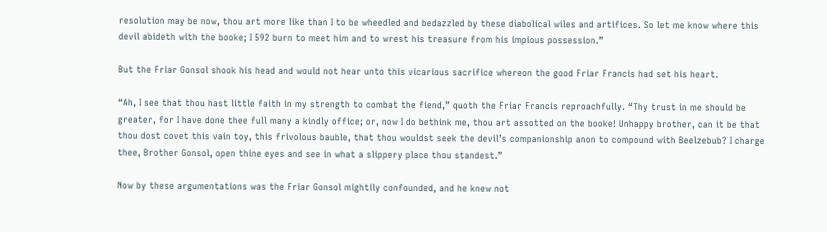resolution may be now, thou art more like than I to be wheedled and bedazzled by these diabolical wiles and artifices. So let me know where this devil abideth with the booke; I 592 burn to meet him and to wrest his treasure from his impious possession.”

But the Friar Gonsol shook his head and would not hear unto this vicarious sacrifice whereon the good Friar Francis had set his heart.

“Ah, I see that thou hast little faith in my strength to combat the fiend,” quoth the Friar Francis reproachfully. “Thy trust in me should be greater, for I have done thee full many a kindly office; or, now I do bethink me, thou art assotted on the booke! Unhappy brother, can it be that thou dost covet this vain toy, this frivolous bauble, that thou wouldst seek the devil’s companionship anon to compound with Beelzebub? I charge thee, Brother Gonsol, open thine eyes and see in what a slippery place thou standest.”

Now by these argumentations was the Friar Gonsol mightily confounded, and he knew not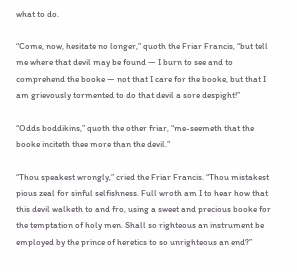what to do.

“Come, now, hesitate no longer,” quoth the Friar Francis, “but tell me where that devil may be found — I burn to see and to comprehend the booke — not that I care for the booke, but that I am grievously tormented to do that devil a sore despight!”

“Odds boddikins,” quoth the other friar, “me-seemeth that the booke inciteth thee more than the devil.”

“Thou speakest wrongly,” cried the Friar Francis. “Thou mistakest pious zeal for sinful selfishness. Full wroth am I to hear how that this devil walketh to and fro, using a sweet and precious booke for the temptation of holy men. Shall so righteous an instrument be employed by the prince of heretics to so unrighteous an end?”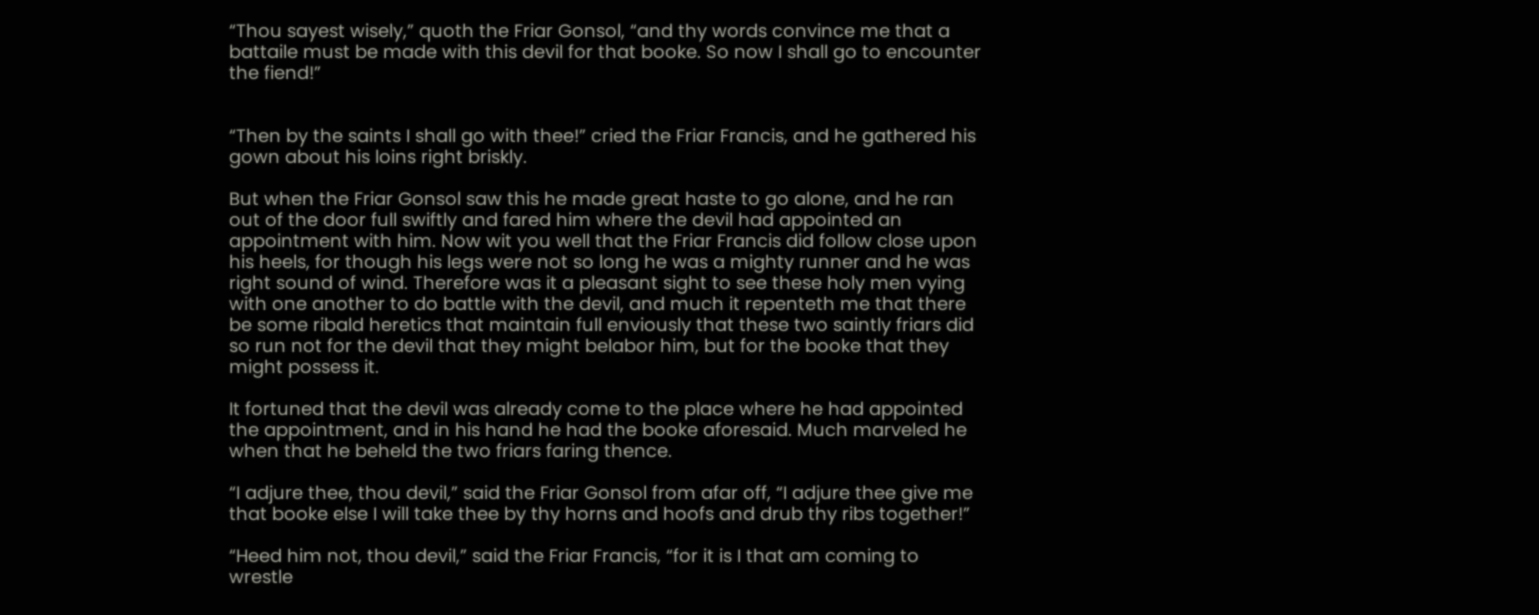“Thou sayest wisely,” quoth the Friar Gonsol, “and thy words convince me that a battaile must be made with this devil for that booke. So now I shall go to encounter the fiend!”


“Then by the saints I shall go with thee!” cried the Friar Francis, and he gathered his gown about his loins right briskly.

But when the Friar Gonsol saw this he made great haste to go alone, and he ran out of the door full swiftly and fared him where the devil had appointed an appointment with him. Now wit you well that the Friar Francis did follow close upon his heels, for though his legs were not so long he was a mighty runner and he was right sound of wind. Therefore was it a pleasant sight to see these holy men vying with one another to do battle with the devil, and much it repenteth me that there be some ribald heretics that maintain full enviously that these two saintly friars did so run not for the devil that they might belabor him, but for the booke that they might possess it.

It fortuned that the devil was already come to the place where he had appointed the appointment, and in his hand he had the booke aforesaid. Much marveled he when that he beheld the two friars faring thence.

“I adjure thee, thou devil,” said the Friar Gonsol from afar off, “I adjure thee give me that booke else I will take thee by thy horns and hoofs and drub thy ribs together!”

“Heed him not, thou devil,” said the Friar Francis, “for it is I that am coming to wrestle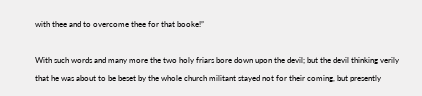with thee and to overcome thee for that booke!”

With such words and many more the two holy friars bore down upon the devil; but the devil thinking verily that he was about to be beset by the whole church militant stayed not for their coming, but presently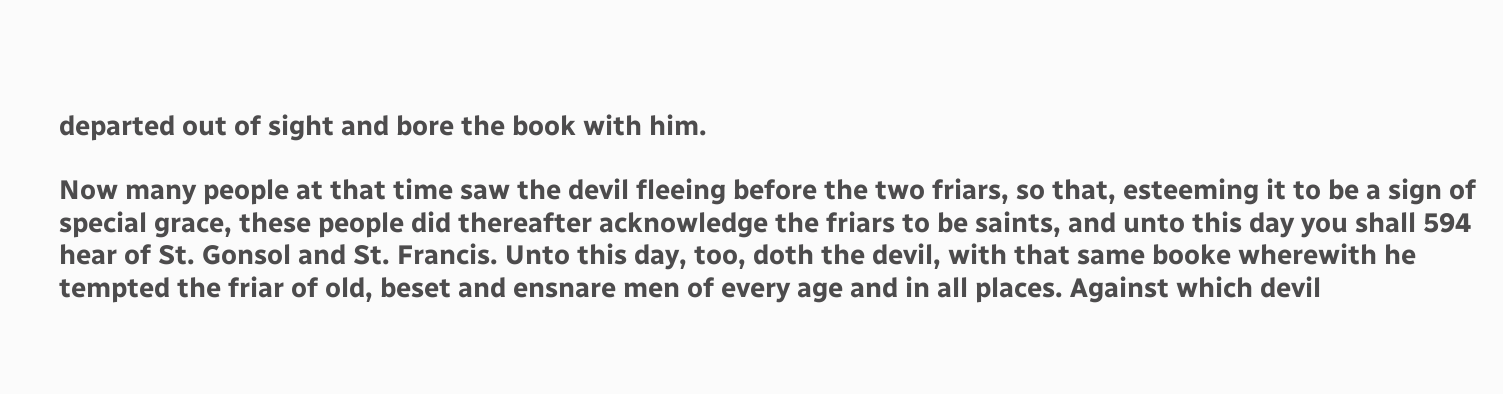departed out of sight and bore the book with him.

Now many people at that time saw the devil fleeing before the two friars, so that, esteeming it to be a sign of special grace, these people did thereafter acknowledge the friars to be saints, and unto this day you shall 594 hear of St. Gonsol and St. Francis. Unto this day, too, doth the devil, with that same booke wherewith he tempted the friar of old, beset and ensnare men of every age and in all places. Against which devil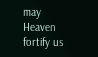may Heaven fortify us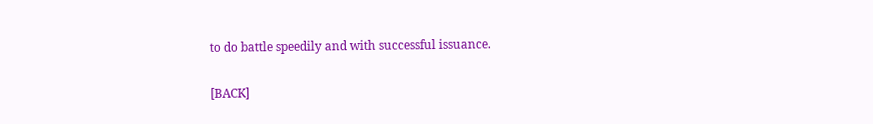to do battle speedily and with successful issuance.

[BACK]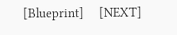[Blueprint]     [NEXT]